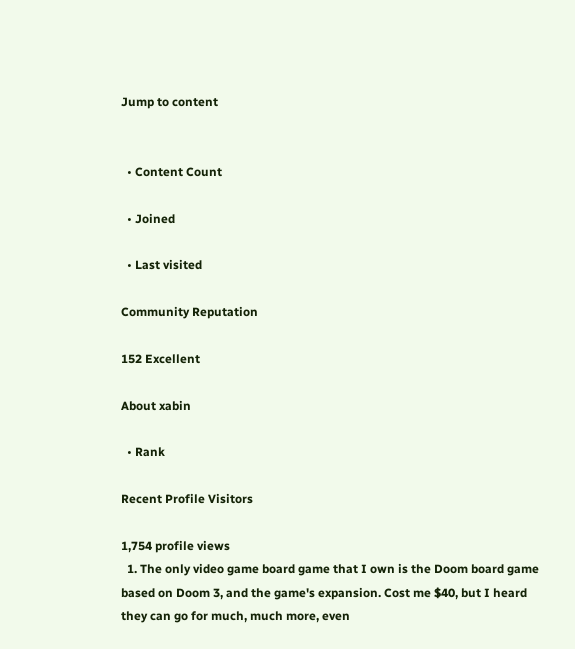Jump to content


  • Content Count

  • Joined

  • Last visited

Community Reputation

152 Excellent

About xabin

  • Rank

Recent Profile Visitors

1,754 profile views
  1. The only video game board game that I own is the Doom board game based on Doom 3, and the game's expansion. Cost me $40, but I heard they can go for much, much more, even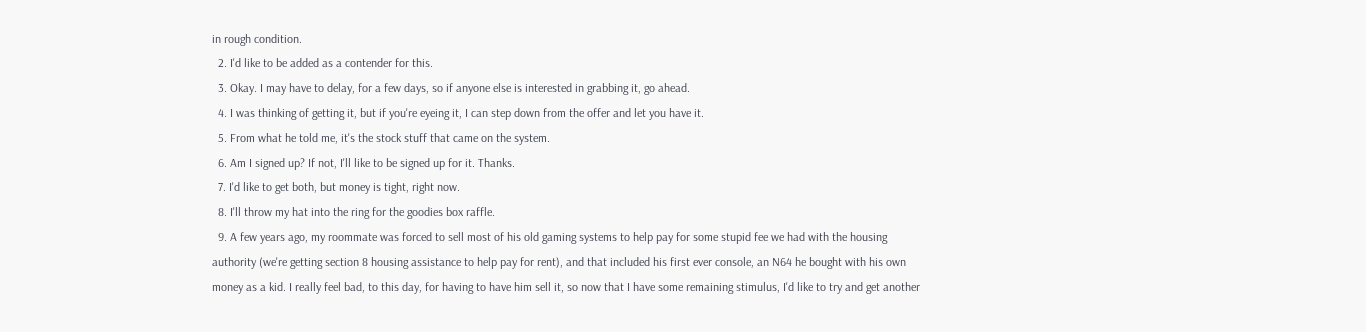in rough condition.
  2. I'd like to be added as a contender for this.
  3. Okay. I may have to delay, for a few days, so if anyone else is interested in grabbing it, go ahead.
  4. I was thinking of getting it, but if you're eyeing it, I can step down from the offer and let you have it.
  5. From what he told me, it's the stock stuff that came on the system.
  6. Am I signed up? If not, I'll like to be signed up for it. Thanks.
  7. I'd like to get both, but money is tight, right now.
  8. I'll throw my hat into the ring for the goodies box raffle.
  9. A few years ago, my roommate was forced to sell most of his old gaming systems to help pay for some stupid fee we had with the housing authority (we're getting section 8 housing assistance to help pay for rent), and that included his first ever console, an N64 he bought with his own money as a kid. I really feel bad, to this day, for having to have him sell it, so now that I have some remaining stimulus, I'd like to try and get another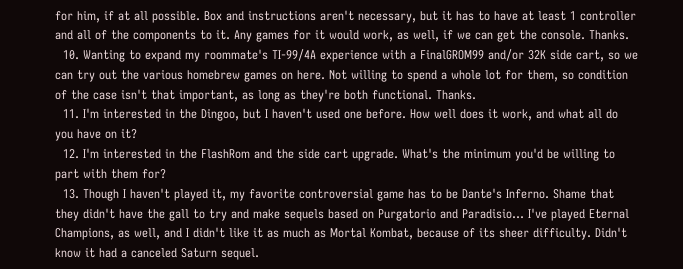for him, if at all possible. Box and instructions aren't necessary, but it has to have at least 1 controller and all of the components to it. Any games for it would work, as well, if we can get the console. Thanks.
  10. Wanting to expand my roommate's TI-99/4A experience with a FinalGROM99 and/or 32K side cart, so we can try out the various homebrew games on here. Not willing to spend a whole lot for them, so condition of the case isn't that important, as long as they're both functional. Thanks.
  11. I'm interested in the Dingoo, but I haven't used one before. How well does it work, and what all do you have on it?
  12. I'm interested in the FlashRom and the side cart upgrade. What's the minimum you'd be willing to part with them for?
  13. Though I haven't played it, my favorite controversial game has to be Dante's Inferno. Shame that they didn't have the gall to try and make sequels based on Purgatorio and Paradisio... I've played Eternal Champions, as well, and I didn't like it as much as Mortal Kombat, because of its sheer difficulty. Didn't know it had a canceled Saturn sequel.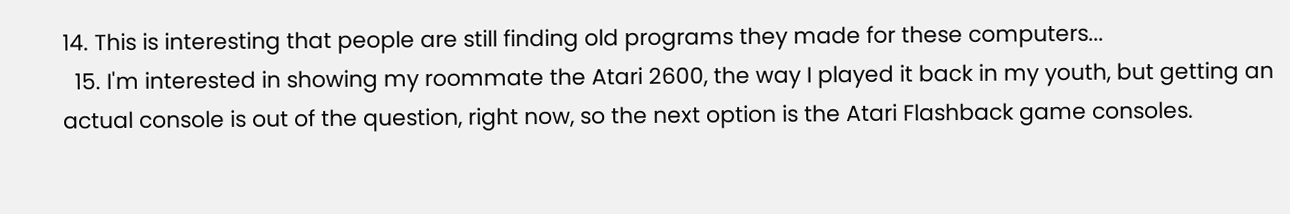14. This is interesting that people are still finding old programs they made for these computers...
  15. I'm interested in showing my roommate the Atari 2600, the way I played it back in my youth, but getting an actual console is out of the question, right now, so the next option is the Atari Flashback game consoles.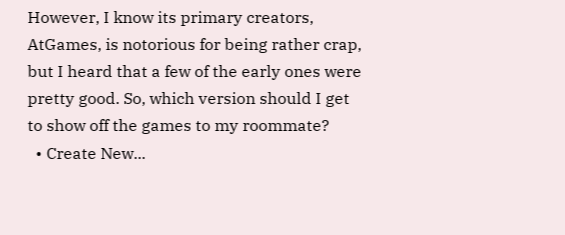However, I know its primary creators, AtGames, is notorious for being rather crap, but I heard that a few of the early ones were pretty good. So, which version should I get to show off the games to my roommate?
  • Create New...